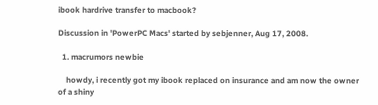ibook hardrive transfer to macbook?

Discussion in 'PowerPC Macs' started by sebjenner, Aug 17, 2008.

  1. macrumors newbie

    howdy, i recently got my ibook replaced on insurance and am now the owner of a shiny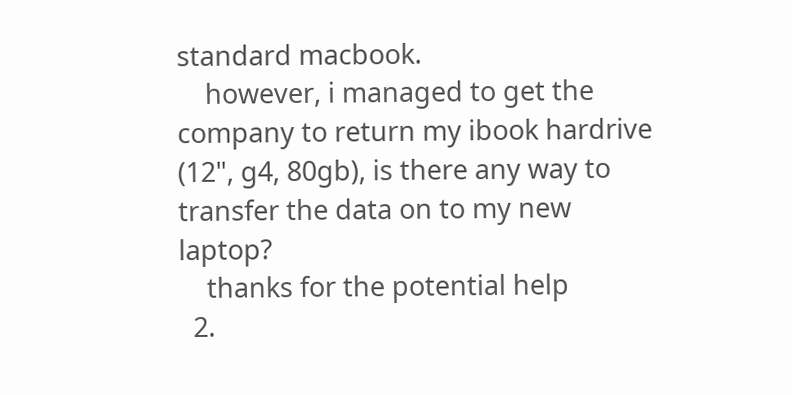standard macbook.
    however, i managed to get the company to return my ibook hardrive (12", g4, 80gb), is there any way to transfer the data on to my new laptop?
    thanks for the potential help
  2.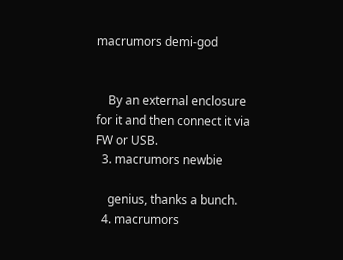macrumors demi-god


    By an external enclosure for it and then connect it via FW or USB.
  3. macrumors newbie

    genius, thanks a bunch.
  4. macrumors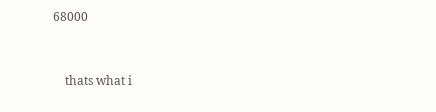68000


    thats what i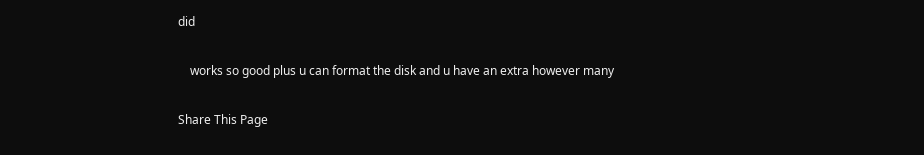did

    works so good plus u can format the disk and u have an extra however many

Share This Page